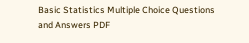Basic Statistics Multiple Choice Questions and Answers PDF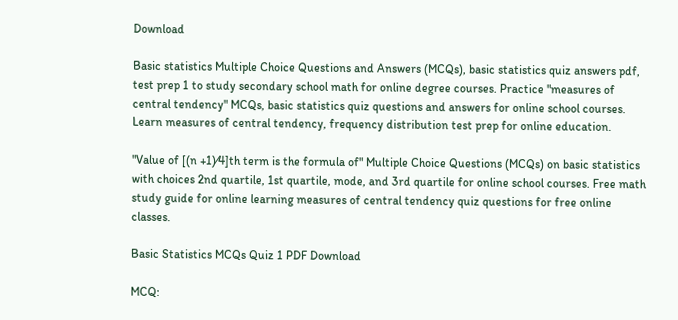Download

Basic statistics Multiple Choice Questions and Answers (MCQs), basic statistics quiz answers pdf, test prep 1 to study secondary school math for online degree courses. Practice "measures of central tendency" MCQs, basic statistics quiz questions and answers for online school courses. Learn measures of central tendency, frequency distribution test prep for online education.

"Value of [(n +1)⁄4]th term is the formula of" Multiple Choice Questions (MCQs) on basic statistics with choices 2nd quartile, 1st quartile, mode, and 3rd quartile for online school courses. Free math study guide for online learning measures of central tendency quiz questions for free online classes.

Basic Statistics MCQs Quiz 1 PDF Download

MCQ: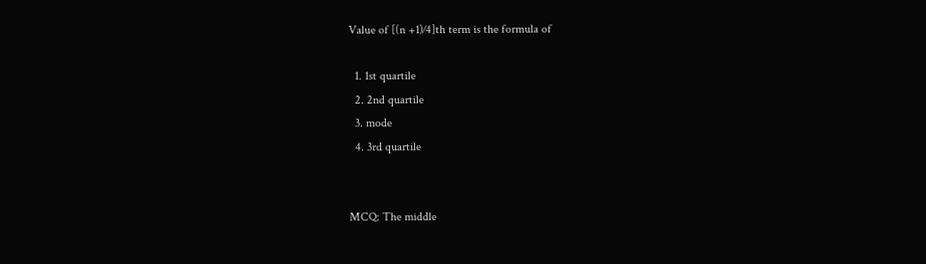Value of [(n +1)⁄4]th term is the formula of

  1. 1st quartile
  2. 2nd quartile
  3. mode
  4. 3rd quartile


MCQ: The middle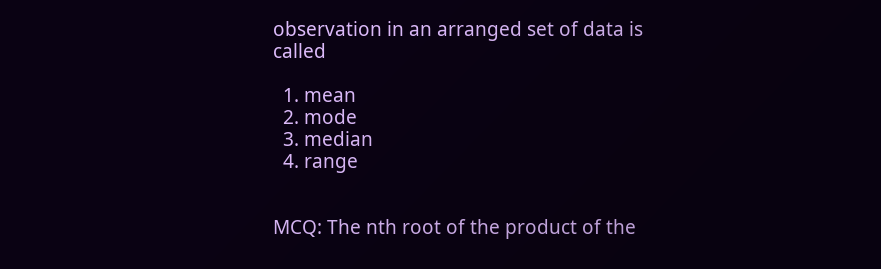observation in an arranged set of data is called

  1. mean
  2. mode
  3. median
  4. range


MCQ: The nth root of the product of the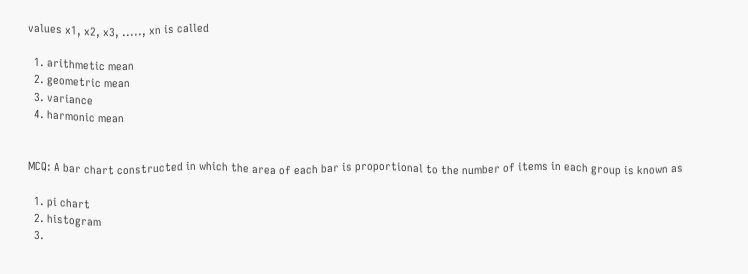values x1, x2, x3, ....., xn is called

  1. arithmetic mean
  2. geometric mean
  3. variance
  4. harmonic mean


MCQ: A bar chart constructed in which the area of each bar is proportional to the number of items in each group is known as

  1. pi chart
  2. histogram
  3.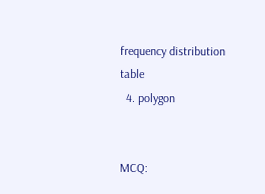frequency distribution table
  4. polygon


MCQ: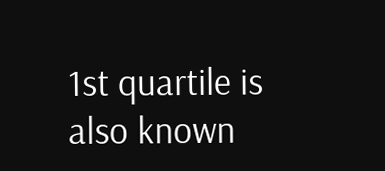1st quartile is also known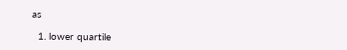as

  1. lower quartile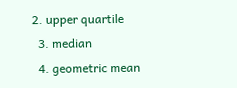2. upper quartile
  3. median
  4. geometric mean